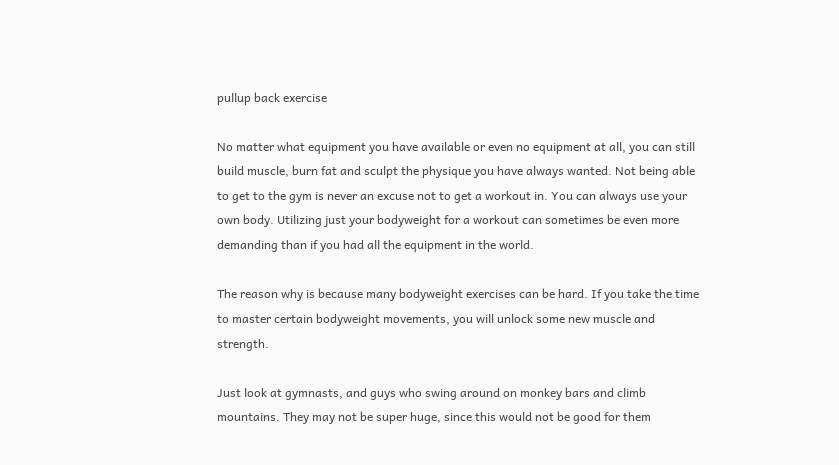pullup back exercise

No matter what equipment you have available or even no equipment at all, you can still build muscle, burn fat and sculpt the physique you have always wanted. Not being able to get to the gym is never an excuse not to get a workout in. You can always use your own body. Utilizing just your bodyweight for a workout can sometimes be even more demanding than if you had all the equipment in the world.

The reason why is because many bodyweight exercises can be hard. If you take the time to master certain bodyweight movements, you will unlock some new muscle and strength.

Just look at gymnasts, and guys who swing around on monkey bars and climb mountains. They may not be super huge, since this would not be good for them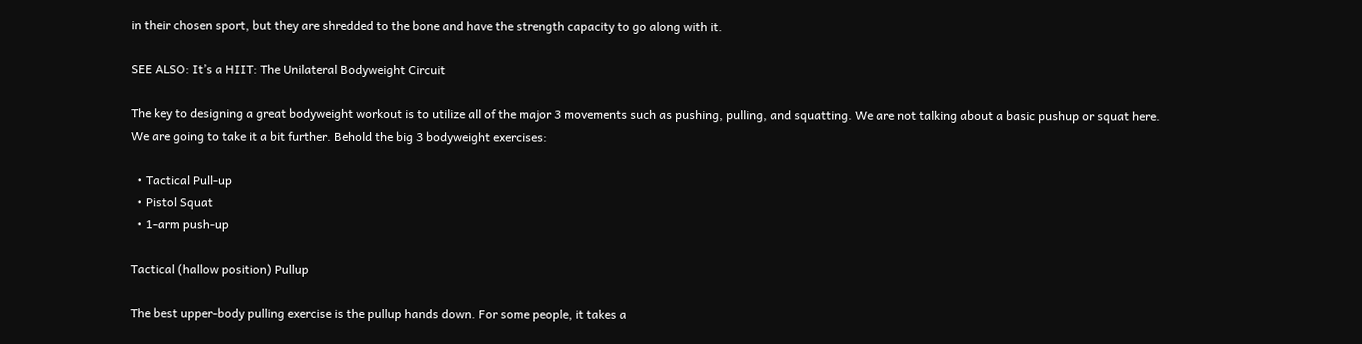in their chosen sport, but they are shredded to the bone and have the strength capacity to go along with it.

SEE ALSO: It’s a HIIT: The Unilateral Bodyweight Circuit

The key to designing a great bodyweight workout is to utilize all of the major 3 movements such as pushing, pulling, and squatting. We are not talking about a basic pushup or squat here. We are going to take it a bit further. Behold the big 3 bodyweight exercises:

  • Tactical Pull-up
  • Pistol Squat
  • 1-arm push-up

Tactical (hallow position) Pullup

The best upper-body pulling exercise is the pullup hands down. For some people, it takes a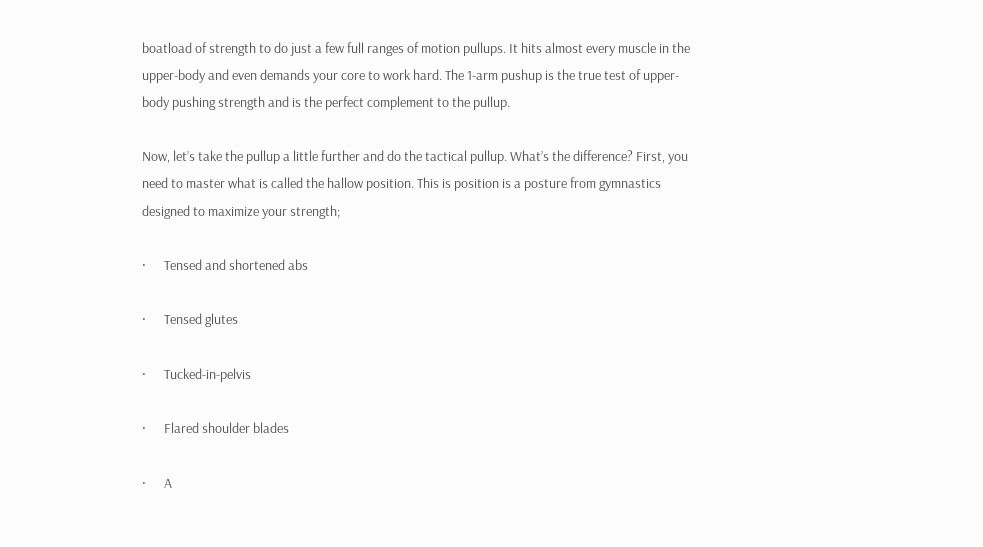boatload of strength to do just a few full ranges of motion pullups. It hits almost every muscle in the upper-body and even demands your core to work hard. The 1-arm pushup is the true test of upper-body pushing strength and is the perfect complement to the pullup.

Now, let’s take the pullup a little further and do the tactical pullup. What’s the difference? First, you need to master what is called the hallow position. This is position is a posture from gymnastics designed to maximize your strength;

·      Tensed and shortened abs

·      Tensed glutes

·      Tucked-in-pelvis

·      Flared shoulder blades

·      A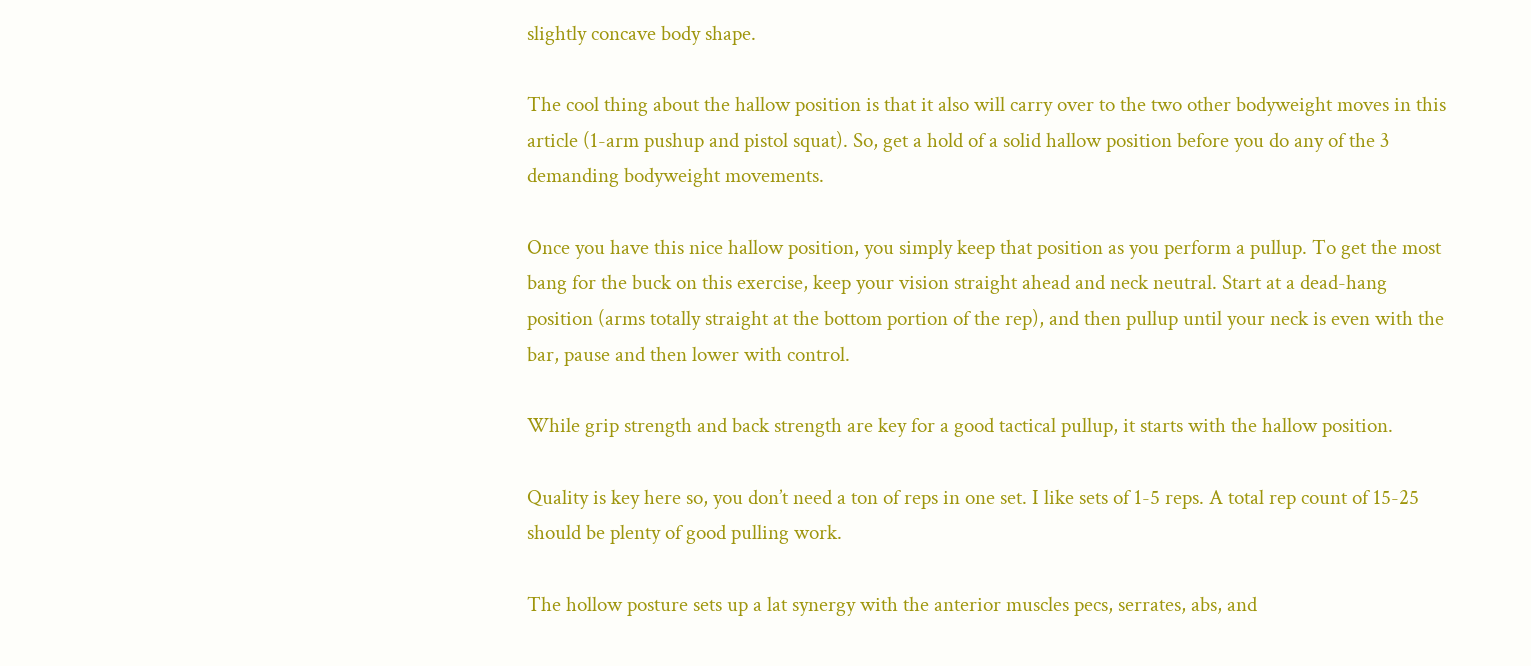slightly concave body shape.

The cool thing about the hallow position is that it also will carry over to the two other bodyweight moves in this article (1-arm pushup and pistol squat). So, get a hold of a solid hallow position before you do any of the 3 demanding bodyweight movements.

Once you have this nice hallow position, you simply keep that position as you perform a pullup. To get the most bang for the buck on this exercise, keep your vision straight ahead and neck neutral. Start at a dead-hang position (arms totally straight at the bottom portion of the rep), and then pullup until your neck is even with the bar, pause and then lower with control.

While grip strength and back strength are key for a good tactical pullup, it starts with the hallow position.

Quality is key here so, you don’t need a ton of reps in one set. I like sets of 1-5 reps. A total rep count of 15-25 should be plenty of good pulling work.

The hollow posture sets up a lat synergy with the anterior muscles pecs, serrates, abs, and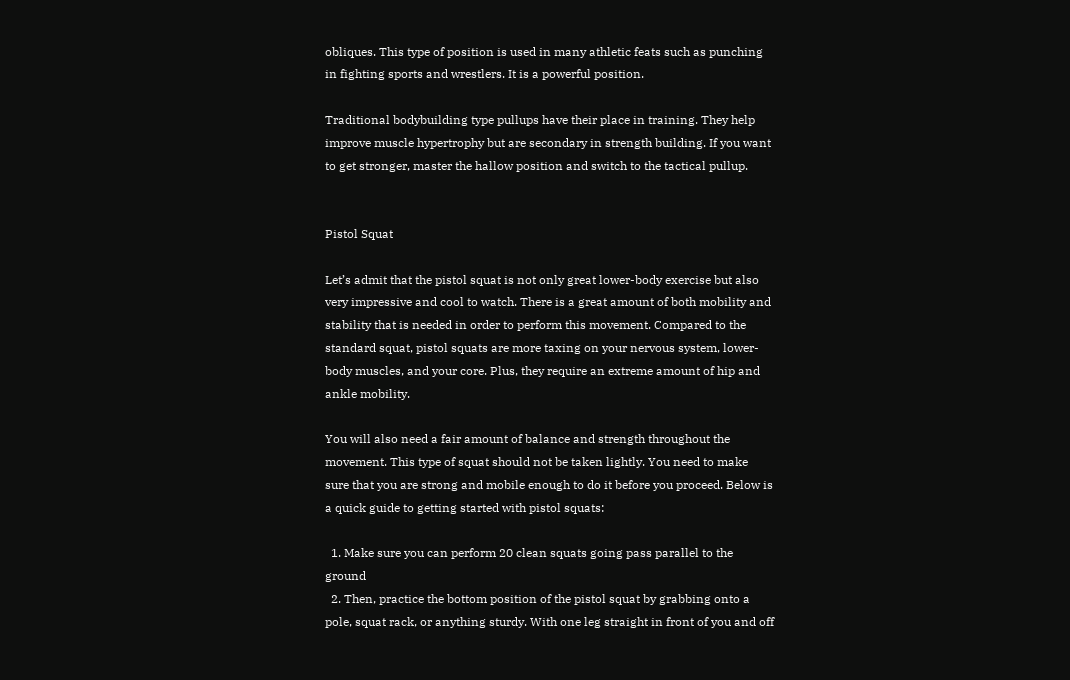obliques. This type of position is used in many athletic feats such as punching in fighting sports and wrestlers. It is a powerful position.

Traditional bodybuilding type pullups have their place in training. They help improve muscle hypertrophy but are secondary in strength building. If you want to get stronger, master the hallow position and switch to the tactical pullup.


Pistol Squat

Let’s admit that the pistol squat is not only great lower-body exercise but also very impressive and cool to watch. There is a great amount of both mobility and stability that is needed in order to perform this movement. Compared to the standard squat, pistol squats are more taxing on your nervous system, lower-body muscles, and your core. Plus, they require an extreme amount of hip and ankle mobility.

You will also need a fair amount of balance and strength throughout the movement. This type of squat should not be taken lightly. You need to make sure that you are strong and mobile enough to do it before you proceed. Below is a quick guide to getting started with pistol squats:

  1. Make sure you can perform 20 clean squats going pass parallel to the ground
  2. Then, practice the bottom position of the pistol squat by grabbing onto a pole, squat rack, or anything sturdy. With one leg straight in front of you and off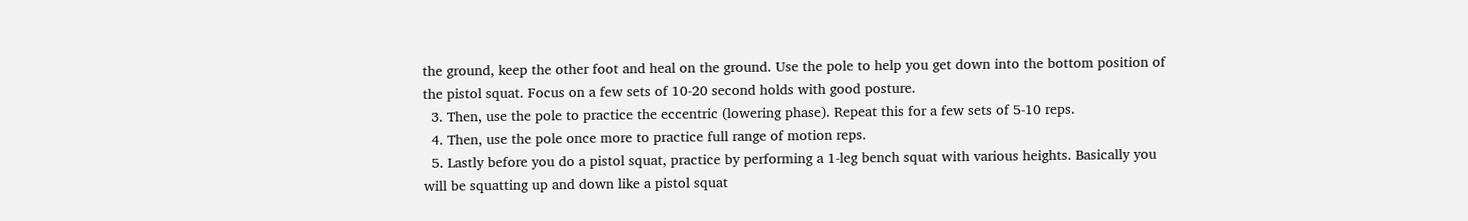the ground, keep the other foot and heal on the ground. Use the pole to help you get down into the bottom position of the pistol squat. Focus on a few sets of 10-20 second holds with good posture.
  3. Then, use the pole to practice the eccentric (lowering phase). Repeat this for a few sets of 5-10 reps.
  4. Then, use the pole once more to practice full range of motion reps.
  5. Lastly before you do a pistol squat, practice by performing a 1-leg bench squat with various heights. Basically you will be squatting up and down like a pistol squat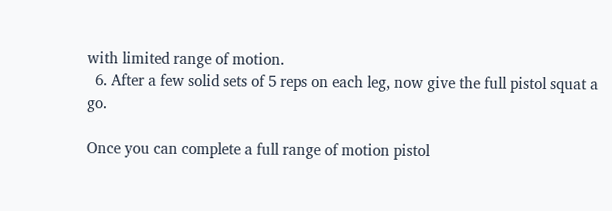with limited range of motion.
  6. After a few solid sets of 5 reps on each leg, now give the full pistol squat a go.

Once you can complete a full range of motion pistol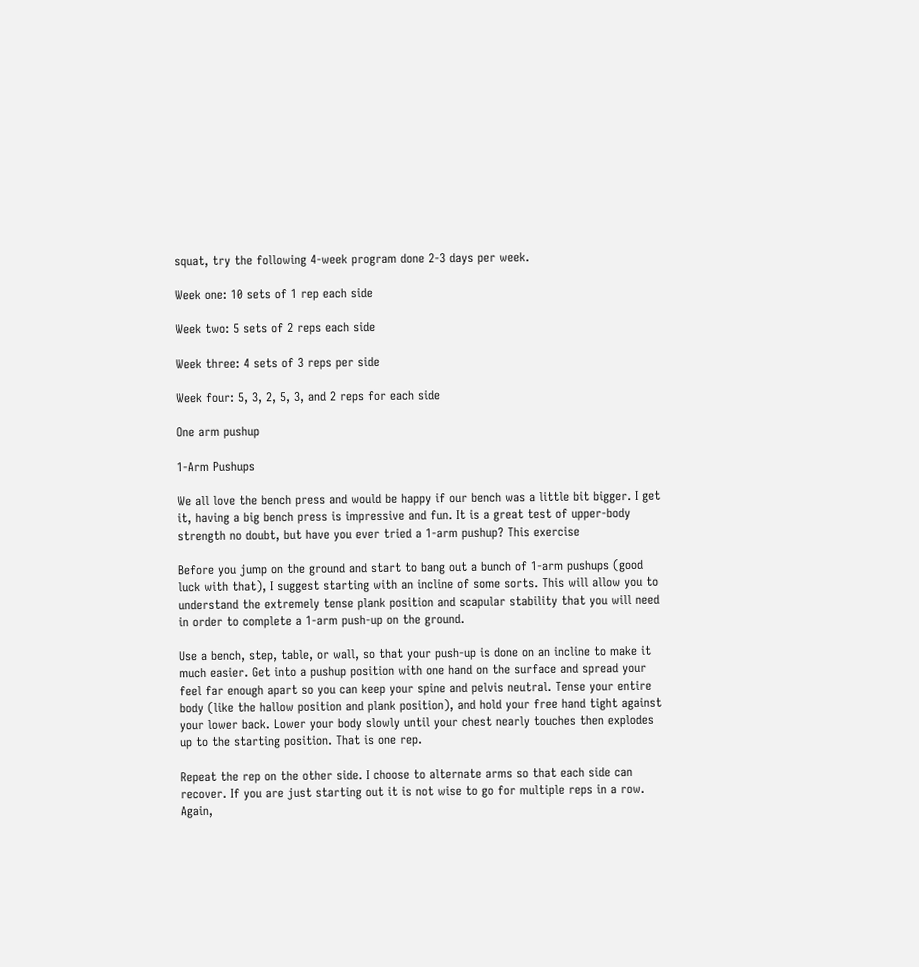squat, try the following 4-week program done 2-3 days per week.

Week one: 10 sets of 1 rep each side

Week two: 5 sets of 2 reps each side

Week three: 4 sets of 3 reps per side

Week four: 5, 3, 2, 5, 3, and 2 reps for each side

One arm pushup

1-Arm Pushups

We all love the bench press and would be happy if our bench was a little bit bigger. I get it, having a big bench press is impressive and fun. It is a great test of upper-body strength no doubt, but have you ever tried a 1-arm pushup? This exercise

Before you jump on the ground and start to bang out a bunch of 1-arm pushups (good luck with that), I suggest starting with an incline of some sorts. This will allow you to understand the extremely tense plank position and scapular stability that you will need in order to complete a 1-arm push-up on the ground.

Use a bench, step, table, or wall, so that your push-up is done on an incline to make it much easier. Get into a pushup position with one hand on the surface and spread your feel far enough apart so you can keep your spine and pelvis neutral. Tense your entire body (like the hallow position and plank position), and hold your free hand tight against your lower back. Lower your body slowly until your chest nearly touches then explodes up to the starting position. That is one rep.

Repeat the rep on the other side. I choose to alternate arms so that each side can recover. If you are just starting out it is not wise to go for multiple reps in a row. Again,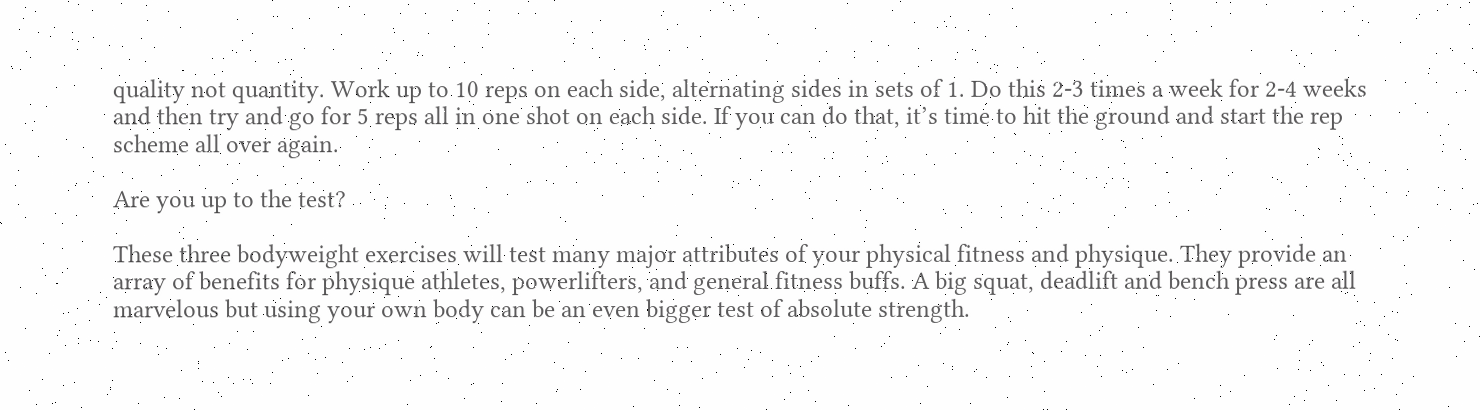quality not quantity. Work up to 10 reps on each side, alternating sides in sets of 1. Do this 2-3 times a week for 2-4 weeks and then try and go for 5 reps all in one shot on each side. If you can do that, it’s time to hit the ground and start the rep scheme all over again.

Are you up to the test?

These three bodyweight exercises will test many major attributes of your physical fitness and physique. They provide an array of benefits for physique athletes, powerlifters, and general fitness buffs. A big squat, deadlift and bench press are all marvelous but using your own body can be an even bigger test of absolute strength.